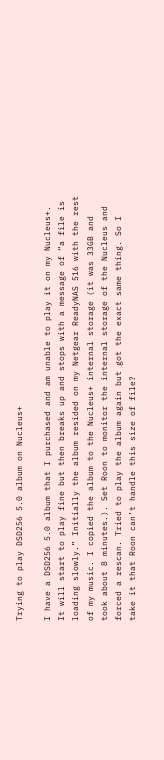Trying to play DSD256 5.0 album on Nucleus+

I have a DSD256 5.0 album that I purchased and am unable to play it on my Nucleus+. It will start to play fine but then breaks up and stops with a message of “a file is loading slowly.” Initially the album resided on my Netgear ReadyNAS 516 with the rest of my music. I copied the album to the Nucleus+ internal storage (it was 33GB and took about 8 minutes.). Set Roon to monitor the internal storage of the Nucleus and forced a rescan. Tried to play the album again but got the exact same thing. So I take it that Roon can’t handle this size of file?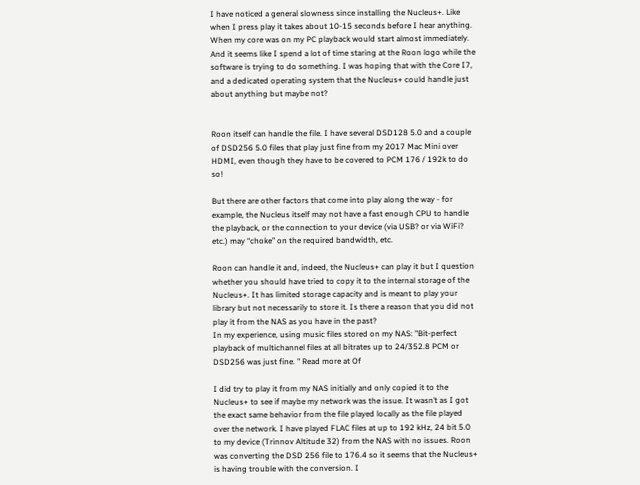I have noticed a general slowness since installing the Nucleus+. Like when I press play it takes about 10-15 seconds before I hear anything. When my core was on my PC playback would start almost immediately. And it seems like I spend a lot of time staring at the Roon logo while the software is trying to do something. I was hoping that with the Core I7, and a dedicated operating system that the Nucleus+ could handle just about anything but maybe not?


Roon itself can handle the file. I have several DSD128 5.0 and a couple of DSD256 5.0 files that play just fine from my 2017 Mac Mini over HDMI, even though they have to be covered to PCM 176 / 192k to do so!

But there are other factors that come into play along the way - for example, the Nucleus itself may not have a fast enough CPU to handle the playback, or the connection to your device (via USB? or via WiFi? etc.) may “choke” on the required bandwidth, etc.

Roon can handle it and, indeed, the Nucleus+ can play it but I question whether you should have tried to copy it to the internal storage of the Nucleus+. It has limited storage capacity and is meant to play your library but not necessarily to store it. Is there a reason that you did not play it from the NAS as you have in the past?
In my experience, using music files stored on my NAS: "Bit-perfect playback of multichannel files at all bitrates up to 24/352.8 PCM or DSD256 was just fine. " Read more at Of

I did try to play it from my NAS initially and only copied it to the Nucleus+ to see if maybe my network was the issue. It wasn’t as I got the exact same behavior from the file played locally as the file played over the network. I have played FLAC files at up to 192 kHz, 24 bit 5.0 to my device (Trinnov Altitude 32) from the NAS with no issues. Roon was converting the DSD 256 file to 176.4 so it seems that the Nucleus+ is having trouble with the conversion. I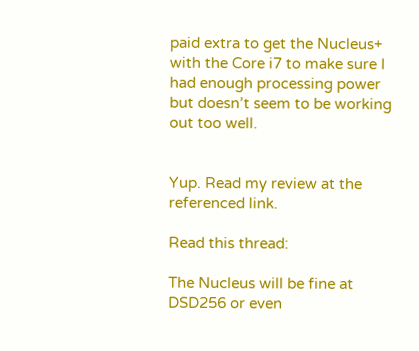paid extra to get the Nucleus+ with the Core i7 to make sure I had enough processing power but doesn’t seem to be working out too well.


Yup. Read my review at the referenced link.

Read this thread:

The Nucleus will be fine at DSD256 or even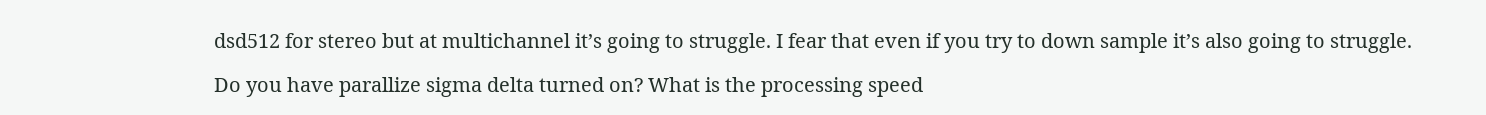dsd512 for stereo but at multichannel it’s going to struggle. I fear that even if you try to down sample it’s also going to struggle.

Do you have parallize sigma delta turned on? What is the processing speed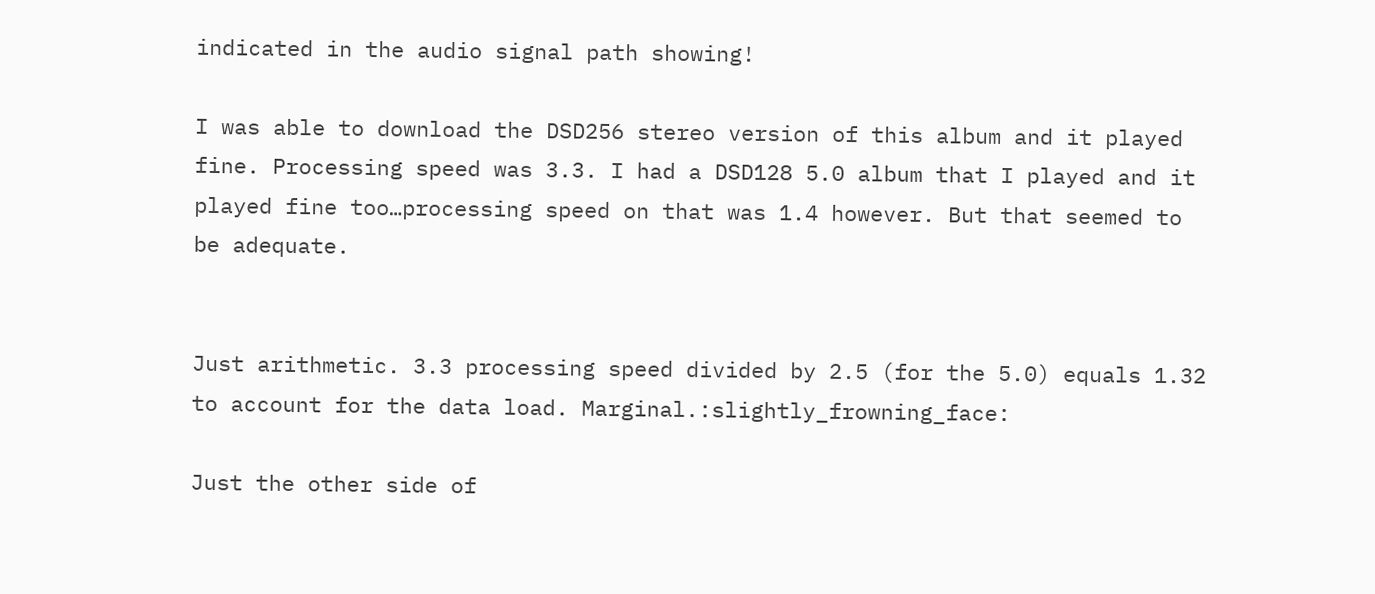indicated in the audio signal path showing!

I was able to download the DSD256 stereo version of this album and it played fine. Processing speed was 3.3. I had a DSD128 5.0 album that I played and it played fine too…processing speed on that was 1.4 however. But that seemed to be adequate.


Just arithmetic. 3.3 processing speed divided by 2.5 (for the 5.0) equals 1.32 to account for the data load. Marginal.:slightly_frowning_face:

Just the other side of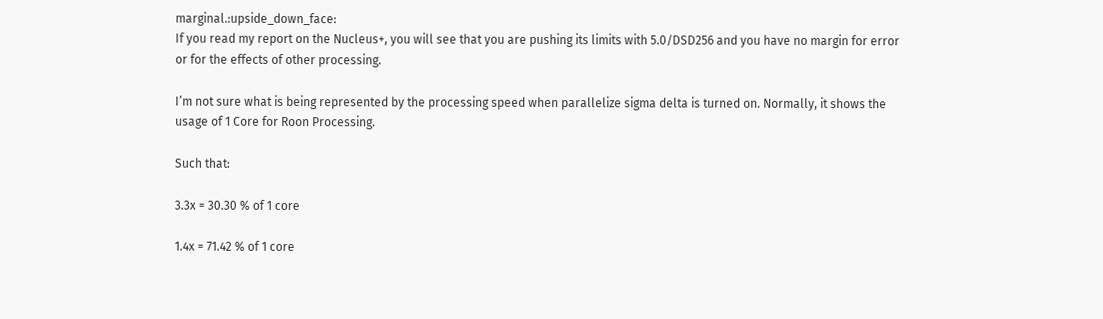marginal.:upside_down_face:
If you read my report on the Nucleus+, you will see that you are pushing its limits with 5.0/DSD256 and you have no margin for error or for the effects of other processing.

I’m not sure what is being represented by the processing speed when parallelize sigma delta is turned on. Normally, it shows the usage of 1 Core for Roon Processing.

Such that:

3.3x = 30.30 % of 1 core

1.4x = 71.42 % of 1 core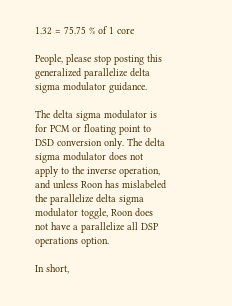1.32 = 75.75 % of 1 core

People, please stop posting this generalized parallelize delta sigma modulator guidance.

The delta sigma modulator is for PCM or floating point to DSD conversion only. The delta sigma modulator does not apply to the inverse operation, and unless Roon has mislabeled the parallelize delta sigma modulator toggle, Roon does not have a parallelize all DSP operations option.

In short,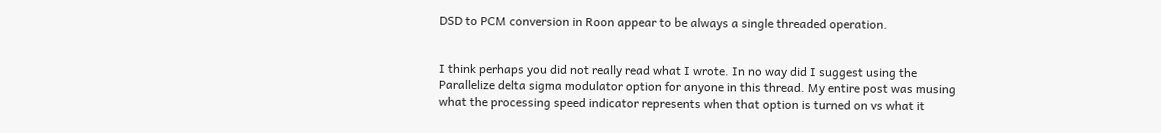DSD to PCM conversion in Roon appear to be always a single threaded operation.


I think perhaps you did not really read what I wrote. In no way did I suggest using the Parallelize delta sigma modulator option for anyone in this thread. My entire post was musing what the processing speed indicator represents when that option is turned on vs what it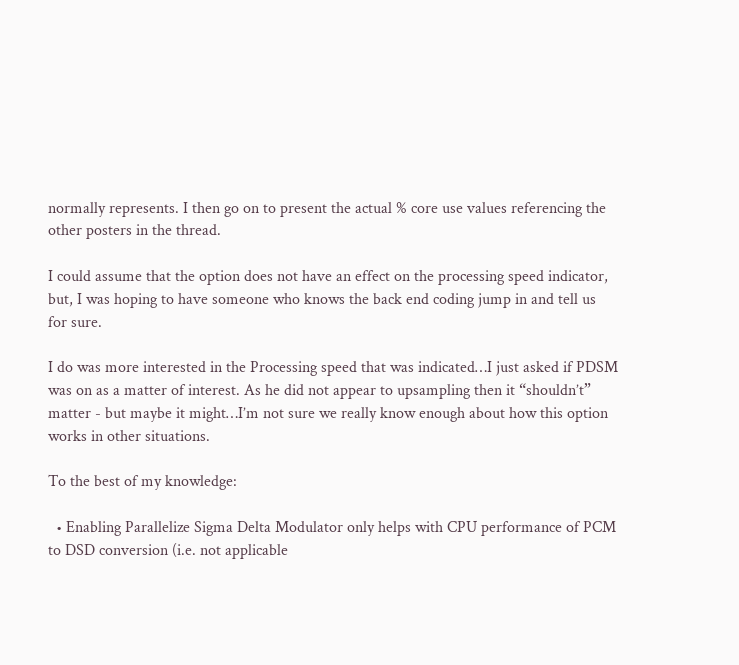normally represents. I then go on to present the actual % core use values referencing the other posters in the thread.

I could assume that the option does not have an effect on the processing speed indicator, but, I was hoping to have someone who knows the back end coding jump in and tell us for sure.

I do was more interested in the Processing speed that was indicated…I just asked if PDSM was on as a matter of interest. As he did not appear to upsampling then it “shouldn’t” matter - but maybe it might…I’m not sure we really know enough about how this option works in other situations.

To the best of my knowledge:

  • Enabling Parallelize Sigma Delta Modulator only helps with CPU performance of PCM to DSD conversion (i.e. not applicable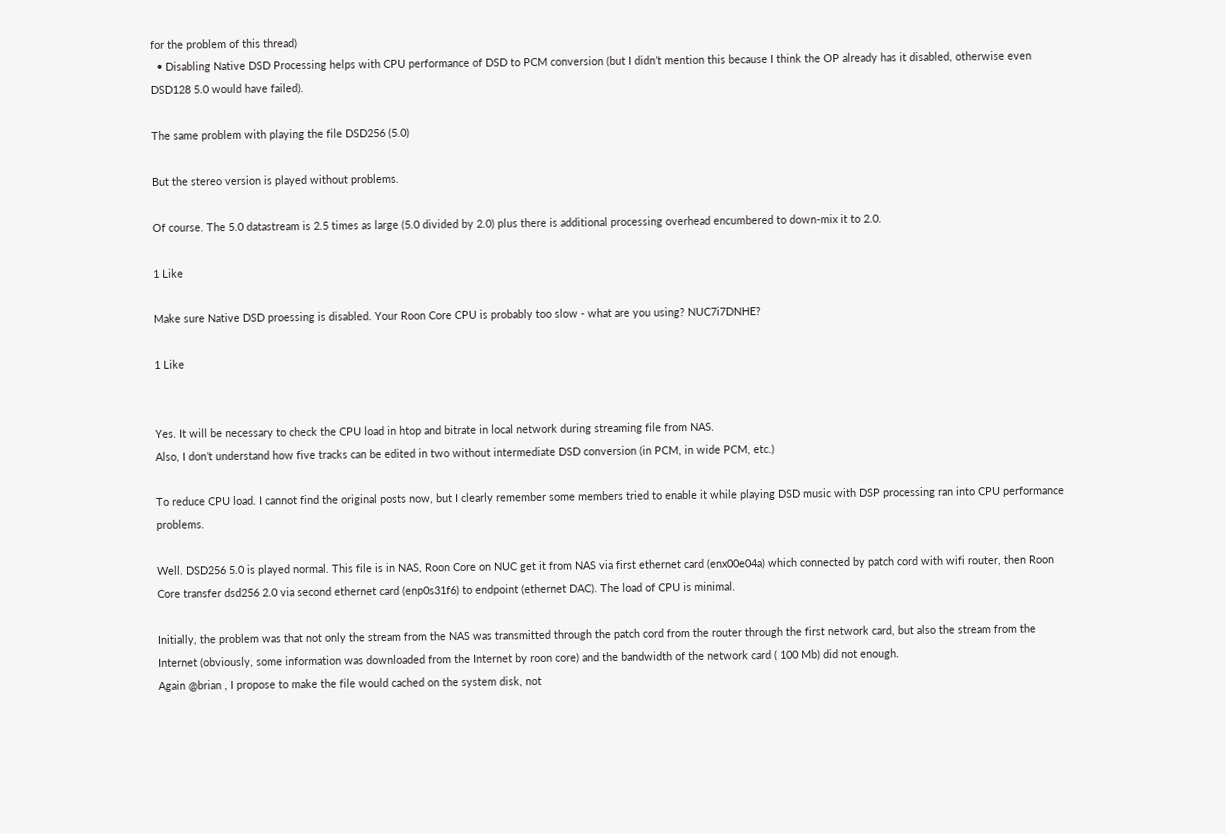for the problem of this thread)
  • Disabling Native DSD Processing helps with CPU performance of DSD to PCM conversion (but I didn’t mention this because I think the OP already has it disabled, otherwise even DSD128 5.0 would have failed).

The same problem with playing the file DSD256 (5.0)

But the stereo version is played without problems.

Of course. The 5.0 datastream is 2.5 times as large (5.0 divided by 2.0) plus there is additional processing overhead encumbered to down-mix it to 2.0.

1 Like

Make sure Native DSD proessing is disabled. Your Roon Core CPU is probably too slow - what are you using? NUC7i7DNHE?

1 Like


Yes. It will be necessary to check the CPU load in htop and bitrate in local network during streaming file from NAS.
Also, I don’t understand how five tracks can be edited in two without intermediate DSD conversion (in PCM, in wide PCM, etc.)

To reduce CPU load. I cannot find the original posts now, but I clearly remember some members tried to enable it while playing DSD music with DSP processing ran into CPU performance problems.

Well. DSD256 5.0 is played normal. This file is in NAS, Roon Core on NUC get it from NAS via first ethernet card (enx00e04a) which connected by patch cord with wifi router, then Roon Core transfer dsd256 2.0 via second ethernet card (enp0s31f6) to endpoint (ethernet DAC). The load of CPU is minimal.

Initially, the problem was that not only the stream from the NAS was transmitted through the patch cord from the router through the first network card, but also the stream from the Internet (obviously, some information was downloaded from the Internet by roon core) and the bandwidth of the network card ( 100 Mb) did not enough.
Again @brian , I propose to make the file would cached on the system disk, not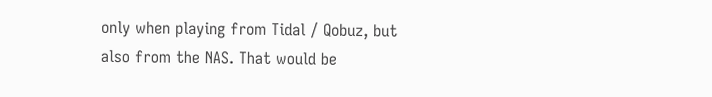only when playing from Tidal / Qobuz, but also from the NAS. That would be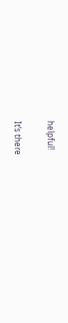helpful!

It’s there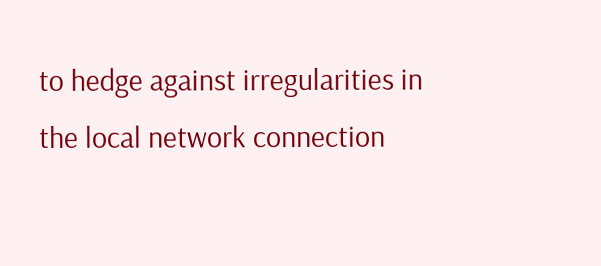to hedge against irregularities in the local network connection